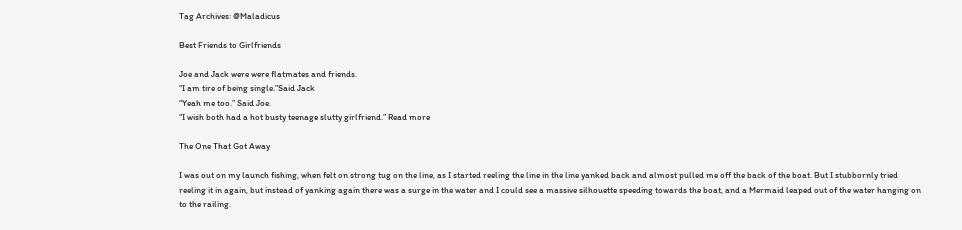Tag Archives: @Maladicus

Best Friends to Girlfriends

Joe and Jack were were flatmates and friends.
“I am tire of being single.”Said Jack
“Yeah me too.” Said Joe.
“I wish both had a hot busty teenage slutty girlfriend.” Read more

The One That Got Away

I was out on my launch fishing, when felt on strong tug on the line, as I started reeling the line in the line yanked back and almost pulled me off the back of the boat. But I stubbornly tried reeling it in again, but instead of yanking again there was a surge in the water and I could see a massive silhouette speeding towards the boat, and a Mermaid leaped out of the water hanging on to the railing.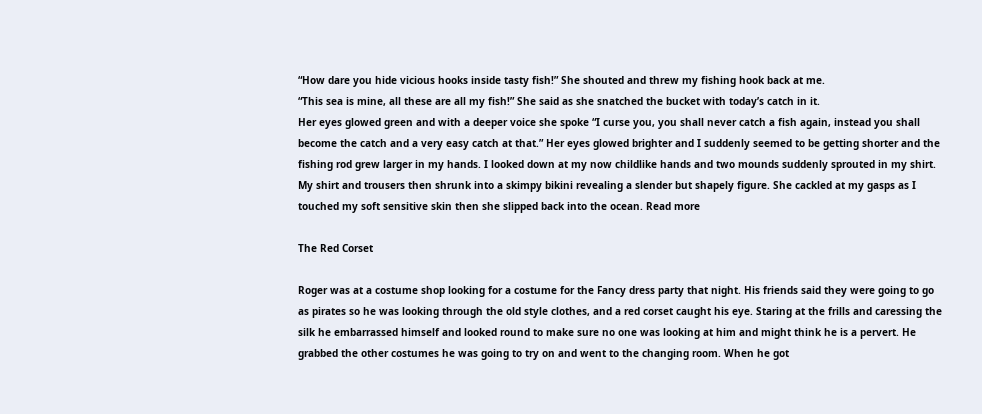“How dare you hide vicious hooks inside tasty fish!” She shouted and threw my fishing hook back at me.
“This sea is mine, all these are all my fish!” She said as she snatched the bucket with today’s catch in it.
Her eyes glowed green and with a deeper voice she spoke “I curse you, you shall never catch a fish again, instead you shall become the catch and a very easy catch at that.” Her eyes glowed brighter and I suddenly seemed to be getting shorter and the fishing rod grew larger in my hands. I looked down at my now childlike hands and two mounds suddenly sprouted in my shirt. My shirt and trousers then shrunk into a skimpy bikini revealing a slender but shapely figure. She cackled at my gasps as I touched my soft sensitive skin then she slipped back into the ocean. Read more

The Red Corset

Roger was at a costume shop looking for a costume for the Fancy dress party that night. His friends said they were going to go as pirates so he was looking through the old style clothes, and a red corset caught his eye. Staring at the frills and caressing the silk he embarrassed himself and looked round to make sure no one was looking at him and might think he is a pervert. He grabbed the other costumes he was going to try on and went to the changing room. When he got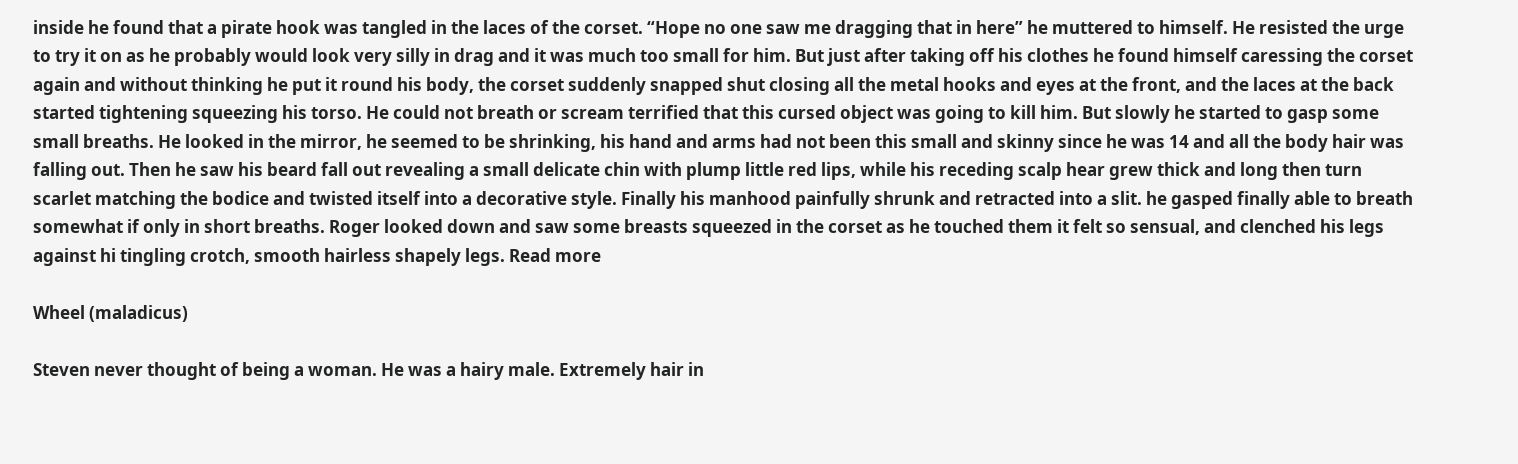inside he found that a pirate hook was tangled in the laces of the corset. “Hope no one saw me dragging that in here” he muttered to himself. He resisted the urge to try it on as he probably would look very silly in drag and it was much too small for him. But just after taking off his clothes he found himself caressing the corset again and without thinking he put it round his body, the corset suddenly snapped shut closing all the metal hooks and eyes at the front, and the laces at the back started tightening squeezing his torso. He could not breath or scream terrified that this cursed object was going to kill him. But slowly he started to gasp some small breaths. He looked in the mirror, he seemed to be shrinking, his hand and arms had not been this small and skinny since he was 14 and all the body hair was falling out. Then he saw his beard fall out revealing a small delicate chin with plump little red lips, while his receding scalp hear grew thick and long then turn scarlet matching the bodice and twisted itself into a decorative style. Finally his manhood painfully shrunk and retracted into a slit. he gasped finally able to breath somewhat if only in short breaths. Roger looked down and saw some breasts squeezed in the corset as he touched them it felt so sensual, and clenched his legs against hi tingling crotch, smooth hairless shapely legs. Read more

Wheel (maladicus)

Steven never thought of being a woman. He was a hairy male. Extremely hair in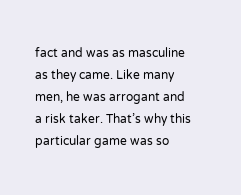fact and was as masculine as they came. Like many men, he was arrogant and a risk taker. That’s why this particular game was so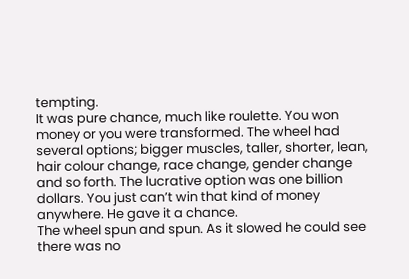tempting.
It was pure chance, much like roulette. You won money or you were transformed. The wheel had several options; bigger muscles, taller, shorter, lean, hair colour change, race change, gender change and so forth. The lucrative option was one billion dollars. You just can’t win that kind of money anywhere. He gave it a chance.
The wheel spun and spun. As it slowed he could see there was no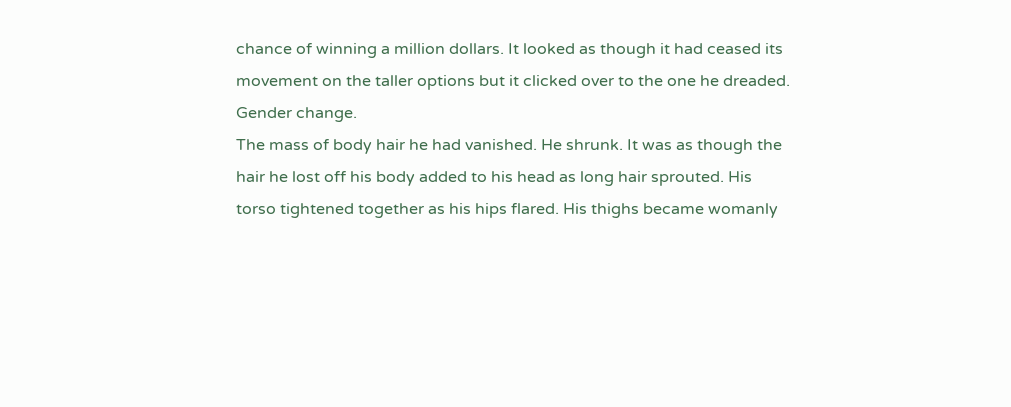chance of winning a million dollars. It looked as though it had ceased its movement on the taller options but it clicked over to the one he dreaded. Gender change.
The mass of body hair he had vanished. He shrunk. It was as though the hair he lost off his body added to his head as long hair sprouted. His torso tightened together as his hips flared. His thighs became womanly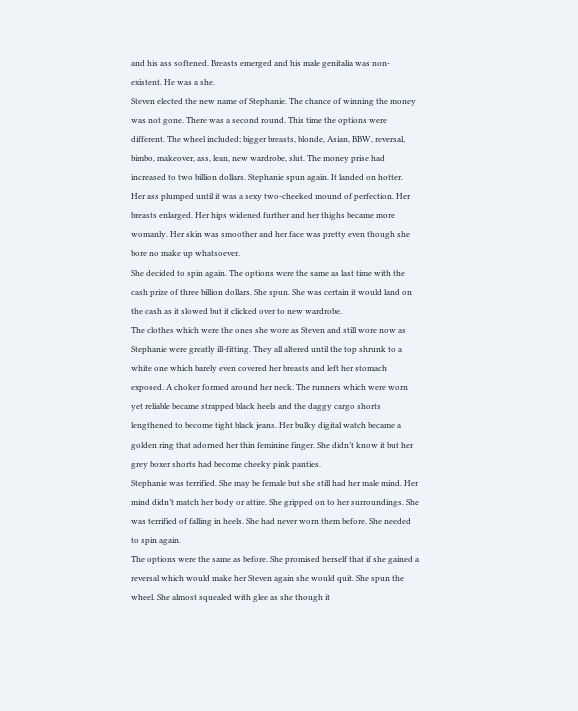and his ass softened. Breasts emerged and his male genitalia was non-existent. He was a she.
Steven elected the new name of Stephanie. The chance of winning the money was not gone. There was a second round. This time the options were different. The wheel included; bigger breasts, blonde, Asian, BBW, reversal, bimbo, makeover, ass, lean, new wardrobe, slut. The money prise had increased to two billion dollars. Stephanie spun again. It landed on hotter.
Her ass plumped until it was a sexy two-cheeked mound of perfection. Her breasts enlarged. Her hips widened further and her thighs became more womanly. Her skin was smoother and her face was pretty even though she bore no make up whatsoever.
She decided to spin again. The options were the same as last time with the cash prize of three billion dollars. She spun. She was certain it would land on the cash as it slowed but it clicked over to new wardrobe.
The clothes which were the ones she wore as Steven and still wore now as Stephanie were greatly ill-fitting. They all altered until the top shrunk to a white one which barely even covered her breasts and left her stomach exposed. A choker formed around her neck. The runners which were worn yet reliable became strapped black heels and the daggy cargo shorts lengthened to become tight black jeans. Her bulky digital watch became a golden ring that adorned her thin feminine finger. She didn’t know it but her grey boxer shorts had become cheeky pink panties.
Stephanie was terrified. She may be female but she still had her male mind. Her mind didn’t match her body or attire. She gripped on to her surroundings. She was terrified of falling in heels. She had never worn them before. She needed to spin again.
The options were the same as before. She promised herself that if she gained a reversal which would make her Steven again she would quit. She spun the wheel. She almost squealed with glee as she though it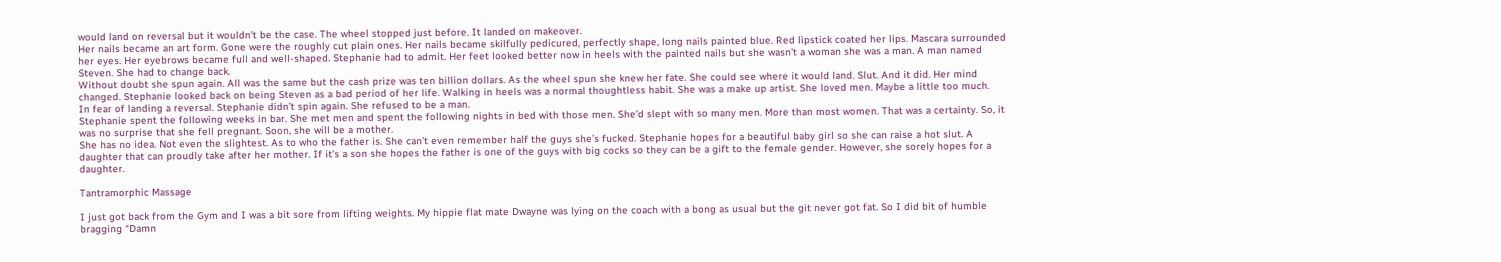would land on reversal but it wouldn’t be the case. The wheel stopped just before. It landed on makeover.
Her nails became an art form. Gone were the roughly cut plain ones. Her nails became skilfully pedicured, perfectly shape, long nails painted blue. Red lipstick coated her lips. Mascara surrounded her eyes. Her eyebrows became full and well-shaped. Stephanie had to admit. Her feet looked better now in heels with the painted nails but she wasn’t a woman she was a man. A man named Steven. She had to change back.
Without doubt she spun again. All was the same but the cash prize was ten billion dollars. As the wheel spun she knew her fate. She could see where it would land. Slut. And it did. Her mind changed. Stephanie looked back on being Steven as a bad period of her life. Walking in heels was a normal thoughtless habit. She was a make up artist. She loved men. Maybe a little too much.
In fear of landing a reversal. Stephanie didn’t spin again. She refused to be a man.
Stephanie spent the following weeks in bar. She met men and spent the following nights in bed with those men. She’d slept with so many men. More than most women. That was a certainty. So, it was no surprise that she fell pregnant. Soon, she will be a mother.
She has no idea. Not even the slightest. As to who the father is. She can’t even remember half the guys she’s fucked. Stephanie hopes for a beautiful baby girl so she can raise a hot slut. A daughter that can proudly take after her mother. If it’s a son she hopes the father is one of the guys with big cocks so they can be a gift to the female gender. However, she sorely hopes for a daughter.

Tantramorphic Massage

I just got back from the Gym and I was a bit sore from lifting weights. My hippie flat mate Dwayne was lying on the coach with a bong as usual but the git never got fat. So I did bit of humble bragging “Damn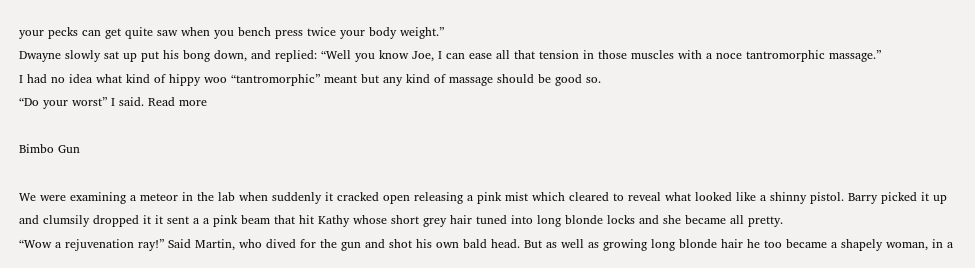your pecks can get quite saw when you bench press twice your body weight.”
Dwayne slowly sat up put his bong down, and replied: “Well you know Joe, I can ease all that tension in those muscles with a noce tantromorphic massage.”
I had no idea what kind of hippy woo “tantromorphic” meant but any kind of massage should be good so.
“Do your worst” I said. Read more

Bimbo Gun

We were examining a meteor in the lab when suddenly it cracked open releasing a pink mist which cleared to reveal what looked like a shinny pistol. Barry picked it up and clumsily dropped it it sent a a pink beam that hit Kathy whose short grey hair tuned into long blonde locks and she became all pretty.
“Wow a rejuvenation ray!” Said Martin, who dived for the gun and shot his own bald head. But as well as growing long blonde hair he too became a shapely woman, in a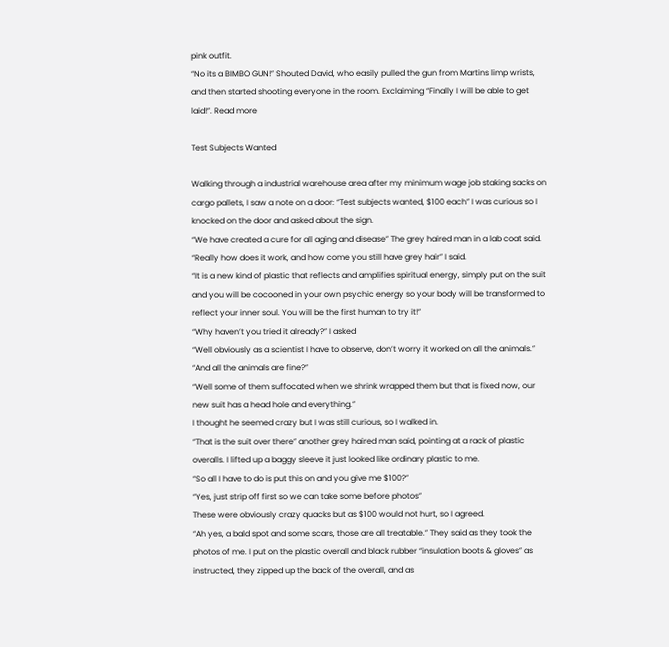pink outfit.
“No its a BIMBO GUN!” Shouted David, who easily pulled the gun from Martins limp wrists, and then started shooting everyone in the room. Exclaiming “Finally I will be able to get laid!”. Read more

Test Subjects Wanted

Walking through a industrial warehouse area after my minimum wage job staking sacks on cargo pallets, I saw a note on a door: “Test subjects wanted, $100 each” I was curious so I knocked on the door and asked about the sign.
“We have created a cure for all aging and disease” The grey haired man in a lab coat said.
“Really how does it work, and how come you still have grey hair” I said.
“It is a new kind of plastic that reflects and amplifies spiritual energy, simply put on the suit and you will be cocooned in your own psychic energy so your body will be transformed to reflect your inner soul. You will be the first human to try it!”
“Why haven’t you tried it already?” I asked
“Well obviously as a scientist I have to observe, don’t worry it worked on all the animals.”
“And all the animals are fine?”
“Well some of them suffocated when we shrink wrapped them but that is fixed now, our new suit has a head hole and everything.”
I thought he seemed crazy but I was still curious, so I walked in.
“That is the suit over there” another grey haired man said, pointing at a rack of plastic overalls. I lifted up a baggy sleeve it just looked like ordinary plastic to me.
“So all I have to do is put this on and you give me $100?”
“Yes, just strip off first so we can take some before photos”
These were obviously crazy quacks but as $100 would not hurt, so I agreed.
“Ah yes, a bald spot and some scars, those are all treatable.” They said as they took the photos of me. I put on the plastic overall and black rubber “insulation boots & gloves” as instructed, they zipped up the back of the overall, and as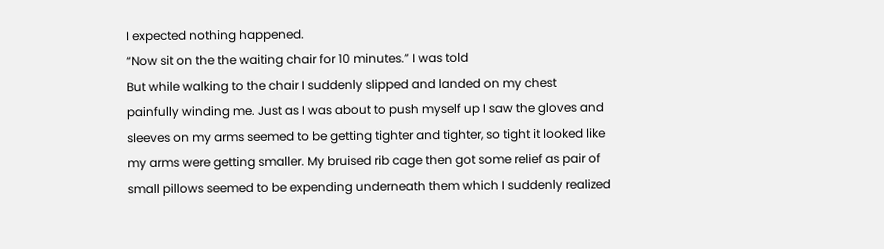I expected nothing happened.
“Now sit on the the waiting chair for 10 minutes.” I was told
But while walking to the chair I suddenly slipped and landed on my chest painfully winding me. Just as I was about to push myself up I saw the gloves and sleeves on my arms seemed to be getting tighter and tighter, so tight it looked like my arms were getting smaller. My bruised rib cage then got some relief as pair of small pillows seemed to be expending underneath them which I suddenly realized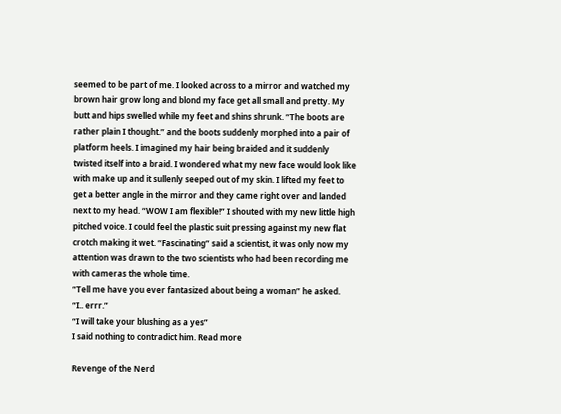seemed to be part of me. I looked across to a mirror and watched my brown hair grow long and blond my face get all small and pretty. My butt and hips swelled while my feet and shins shrunk. “The boots are rather plain I thought.” and the boots suddenly morphed into a pair of platform heels. I imagined my hair being braided and it suddenly twisted itself into a braid. I wondered what my new face would look like with make up and it sullenly seeped out of my skin. I lifted my feet to get a better angle in the mirror and they came right over and landed next to my head. “WOW I am flexible!” I shouted with my new little high pitched voice. I could feel the plastic suit pressing against my new flat crotch making it wet. “Fascinating” said a scientist, it was only now my attention was drawn to the two scientists who had been recording me with cameras the whole time.
“Tell me have you ever fantasized about being a woman” he asked.
“I.. errr.”
“I will take your blushing as a yes”
I said nothing to contradict him. Read more

Revenge of the Nerd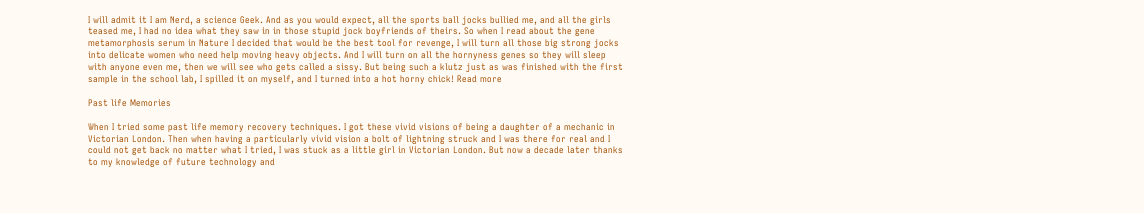I will admit it I am Nerd, a science Geek. And as you would expect, all the sports ball jocks bullied me, and all the girls teased me, I had no idea what they saw in in those stupid jock boyfriends of theirs. So when I read about the gene metamorphosis serum in Nature I decided that would be the best tool for revenge, I will turn all those big strong jocks into delicate women who need help moving heavy objects. And I will turn on all the hornyness genes so they will sleep with anyone even me, then we will see who gets called a sissy. But being such a klutz just as was finished with the first sample in the school lab, I spilled it on myself, and I turned into a hot horny chick! Read more

Past life Memories

When I tried some past life memory recovery techniques. I got these vivid visions of being a daughter of a mechanic in Victorian London. Then when having a particularly vivid vision a bolt of lightning struck and I was there for real and I could not get back no matter what I tried, I was stuck as a little girl in Victorian London. But now a decade later thanks to my knowledge of future technology and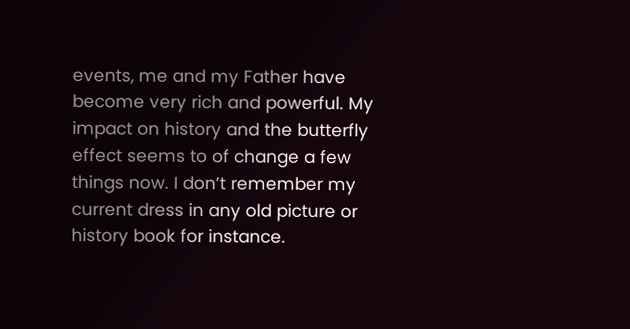events, me and my Father have become very rich and powerful. My impact on history and the butterfly effect seems to of change a few things now. I don’t remember my current dress in any old picture or history book for instance.